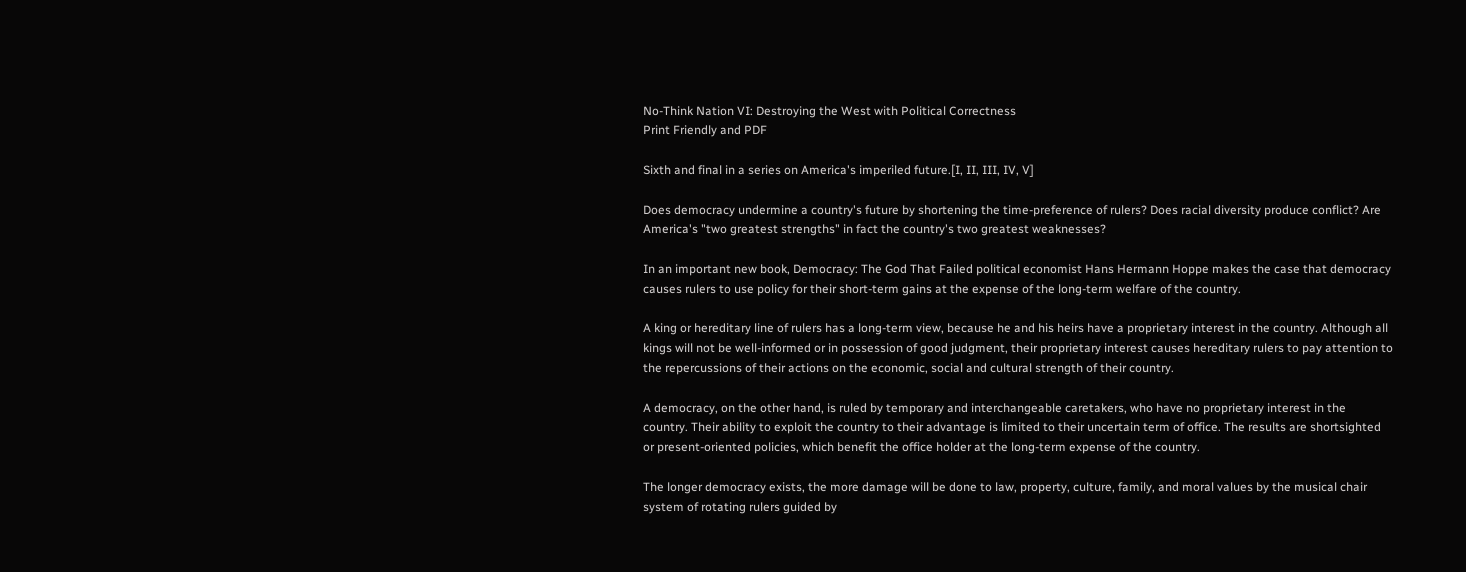No-Think Nation VI: Destroying the West with Political Correctness
Print Friendly and PDF

Sixth and final in a series on America's imperiled future.[I, II, III, IV, V]

Does democracy undermine a country's future by shortening the time-preference of rulers? Does racial diversity produce conflict? Are America's "two greatest strengths" in fact the country's two greatest weaknesses?

In an important new book, Democracy: The God That Failed political economist Hans Hermann Hoppe makes the case that democracy causes rulers to use policy for their short-term gains at the expense of the long-term welfare of the country.

A king or hereditary line of rulers has a long-term view, because he and his heirs have a proprietary interest in the country. Although all kings will not be well-informed or in possession of good judgment, their proprietary interest causes hereditary rulers to pay attention to the repercussions of their actions on the economic, social and cultural strength of their country.

A democracy, on the other hand, is ruled by temporary and interchangeable caretakers, who have no proprietary interest in the country. Their ability to exploit the country to their advantage is limited to their uncertain term of office. The results are shortsighted or present-oriented policies, which benefit the office holder at the long-term expense of the country.

The longer democracy exists, the more damage will be done to law, property, culture, family, and moral values by the musical chair system of rotating rulers guided by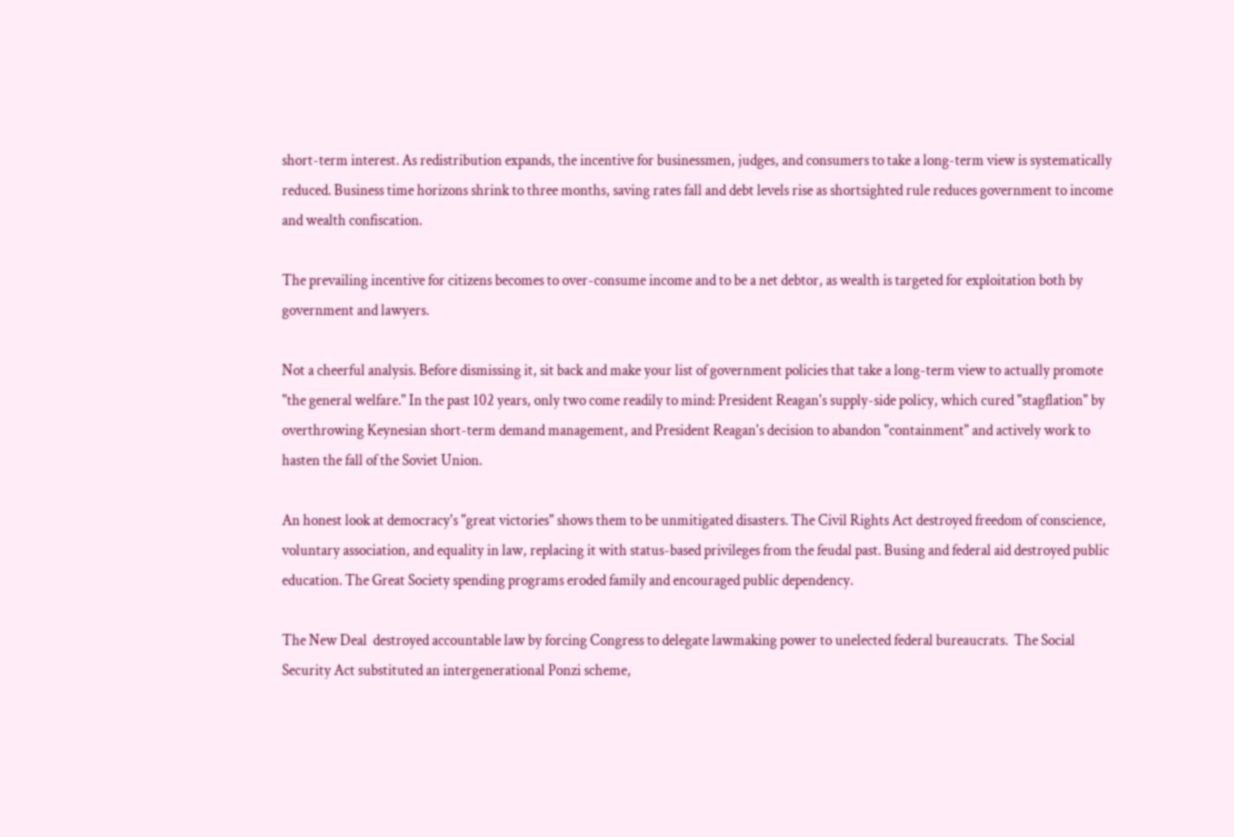short-term interest. As redistribution expands, the incentive for businessmen, judges, and consumers to take a long-term view is systematically reduced. Business time horizons shrink to three months, saving rates fall and debt levels rise as shortsighted rule reduces government to income and wealth confiscation.

The prevailing incentive for citizens becomes to over-consume income and to be a net debtor, as wealth is targeted for exploitation both by government and lawyers.

Not a cheerful analysis. Before dismissing it, sit back and make your list of government policies that take a long-term view to actually promote "the general welfare." In the past 102 years, only two come readily to mind: President Reagan's supply-side policy, which cured "stagflation" by overthrowing Keynesian short-term demand management, and President Reagan's decision to abandon "containment" and actively work to hasten the fall of the Soviet Union.

An honest look at democracy's "great victories" shows them to be unmitigated disasters. The Civil Rights Act destroyed freedom of conscience, voluntary association, and equality in law, replacing it with status-based privileges from the feudal past. Busing and federal aid destroyed public education. The Great Society spending programs eroded family and encouraged public dependency.

The New Deal  destroyed accountable law by forcing Congress to delegate lawmaking power to unelected federal bureaucrats.  The Social Security Act substituted an intergenerational Ponzi scheme,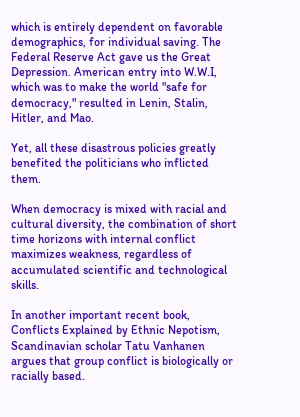which is entirely dependent on favorable demographics, for individual saving. The Federal Reserve Act gave us the Great Depression. American entry into W.W.I, which was to make the world "safe for democracy," resulted in Lenin, Stalin, Hitler, and Mao.

Yet, all these disastrous policies greatly benefited the politicians who inflicted them.

When democracy is mixed with racial and cultural diversity, the combination of short time horizons with internal conflict maximizes weakness, regardless of accumulated scientific and technological skills.

In another important recent book, Conflicts Explained by Ethnic Nepotism, Scandinavian scholar Tatu Vanhanen argues that group conflict is biologically or racially based.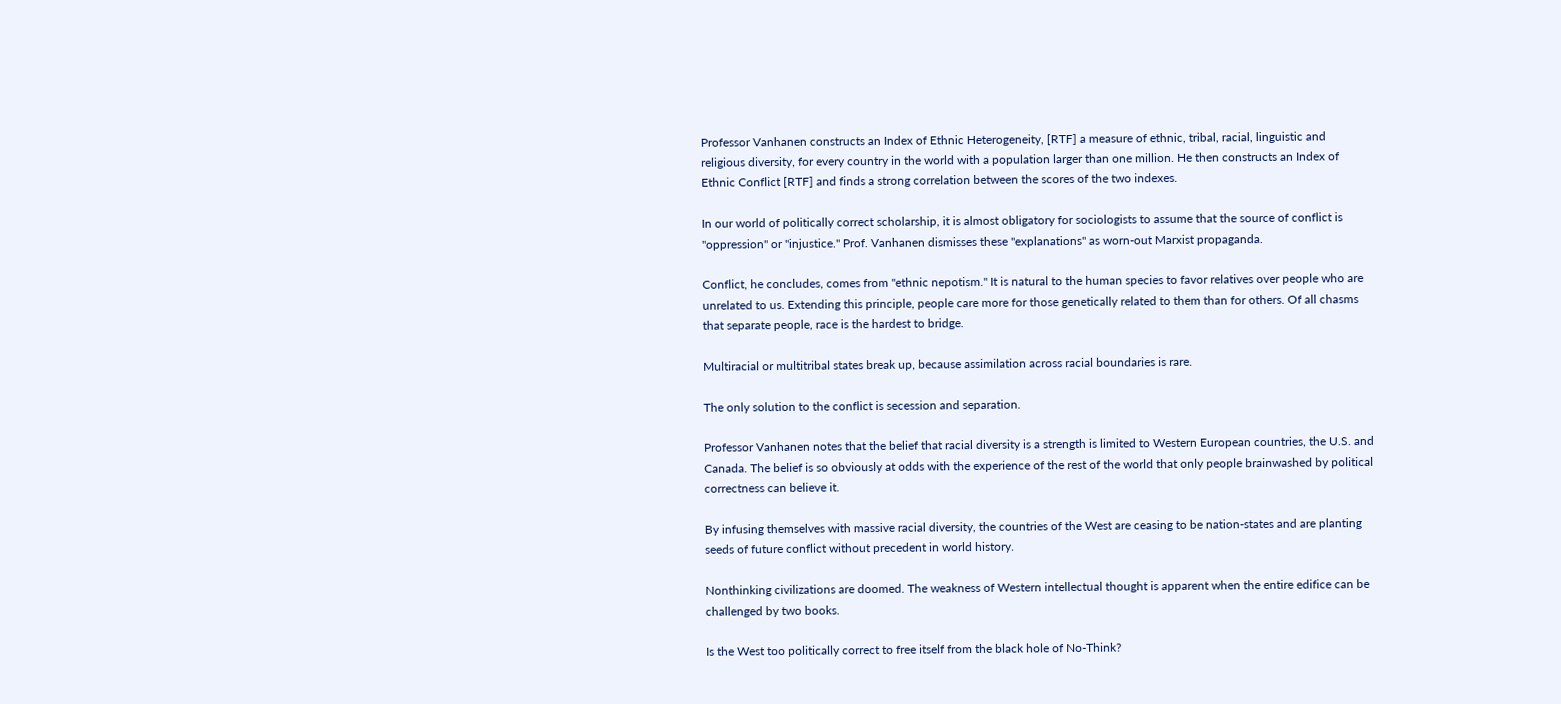Professor Vanhanen constructs an Index of Ethnic Heterogeneity, [RTF] a measure of ethnic, tribal, racial, linguistic and religious diversity, for every country in the world with a population larger than one million. He then constructs an Index of Ethnic Conflict [RTF] and finds a strong correlation between the scores of the two indexes.

In our world of politically correct scholarship, it is almost obligatory for sociologists to assume that the source of conflict is "oppression" or "injustice." Prof. Vanhanen dismisses these "explanations" as worn-out Marxist propaganda.

Conflict, he concludes, comes from "ethnic nepotism." It is natural to the human species to favor relatives over people who are unrelated to us. Extending this principle, people care more for those genetically related to them than for others. Of all chasms that separate people, race is the hardest to bridge.

Multiracial or multitribal states break up, because assimilation across racial boundaries is rare.

The only solution to the conflict is secession and separation.

Professor Vanhanen notes that the belief that racial diversity is a strength is limited to Western European countries, the U.S. and Canada. The belief is so obviously at odds with the experience of the rest of the world that only people brainwashed by political correctness can believe it.

By infusing themselves with massive racial diversity, the countries of the West are ceasing to be nation-states and are planting seeds of future conflict without precedent in world history.

Nonthinking civilizations are doomed. The weakness of Western intellectual thought is apparent when the entire edifice can be challenged by two books.

Is the West too politically correct to free itself from the black hole of No-Think?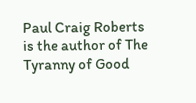Paul Craig Roberts is the author of The Tyranny of Good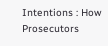Intentions : How Prosecutors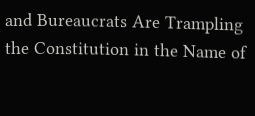and Bureaucrats Are Trampling the Constitution in the Name of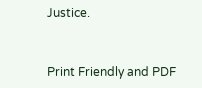Justice.


Print Friendly and PDF